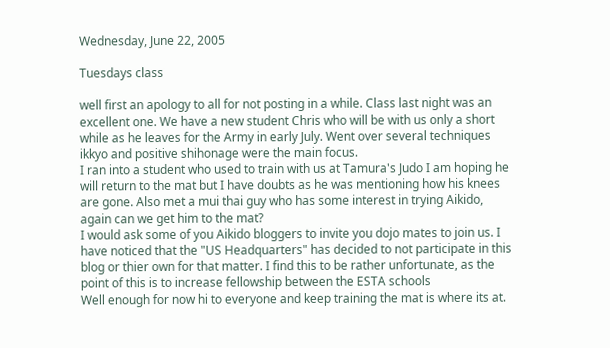Wednesday, June 22, 2005

Tuesdays class

well first an apology to all for not posting in a while. Class last night was an excellent one. We have a new student Chris who will be with us only a short while as he leaves for the Army in early July. Went over several techniques ikkyo and positive shihonage were the main focus.
I ran into a student who used to train with us at Tamura's Judo I am hoping he will return to the mat but I have doubts as he was mentioning how his knees are gone. Also met a mui thai guy who has some interest in trying Aikido, again can we get him to the mat?
I would ask some of you Aikido bloggers to invite you dojo mates to join us. I have noticed that the "US Headquarters" has decided to not participate in this blog or thier own for that matter. I find this to be rather unfortunate, as the point of this is to increase fellowship between the ESTA schools
Well enough for now hi to everyone and keep training the mat is where its at.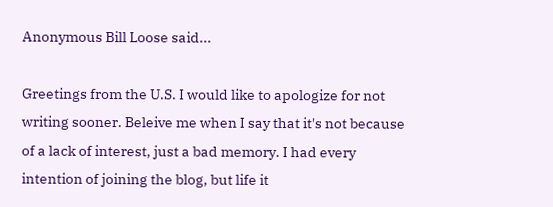Anonymous Bill Loose said...

Greetings from the U.S. I would like to apologize for not writing sooner. Beleive me when I say that it's not because of a lack of interest, just a bad memory. I had every intention of joining the blog, but life it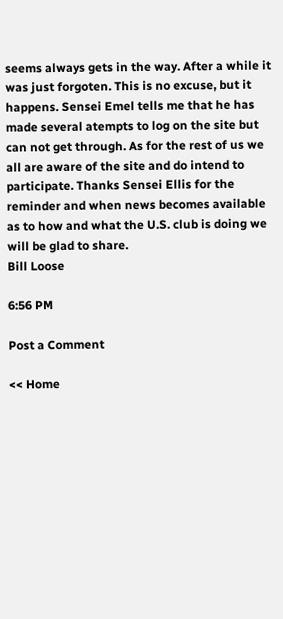seems always gets in the way. After a while it was just forgoten. This is no excuse, but it happens. Sensei Emel tells me that he has made several atempts to log on the site but can not get through. As for the rest of us we all are aware of the site and do intend to participate. Thanks Sensei Ellis for the reminder and when news becomes available as to how and what the U.S. club is doing we will be glad to share.
Bill Loose

6:56 PM

Post a Comment

<< Home